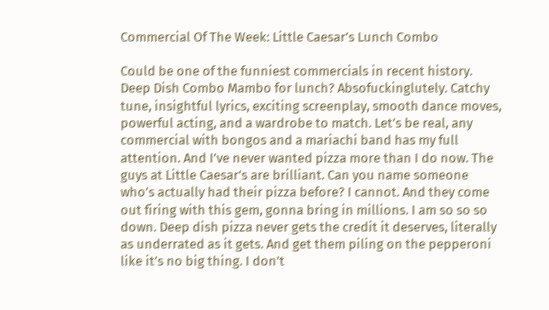Commercial Of The Week: Little Caesar’s Lunch Combo

Could be one of the funniest commercials in recent history. Deep Dish Combo Mambo for lunch? Absofuckinglutely. Catchy tune, insightful lyrics, exciting screenplay, smooth dance moves, powerful acting, and a wardrobe to match. Let’s be real, any commercial with bongos and a mariachi band has my full attention. And I’ve never wanted pizza more than I do now. The guys at Little Caesar’s are brilliant. Can you name someone who’s actually had their pizza before? I cannot. And they come out firing with this gem, gonna bring in millions. I am so so so down. Deep dish pizza never gets the credit it deserves, literally as underrated as it gets. And get them piling on the pepperoni like it’s no big thing. I don’t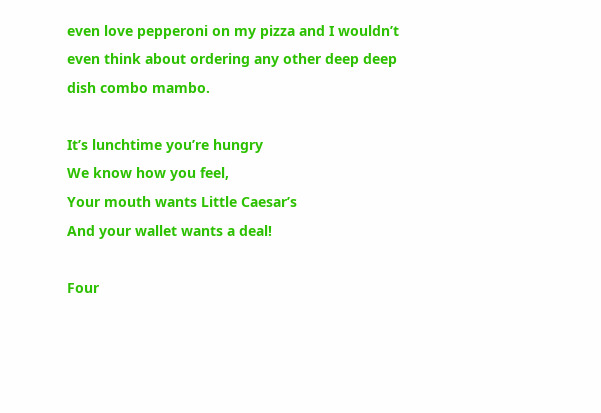even love pepperoni on my pizza and I wouldn’t even think about ordering any other deep deep dish combo mambo.

It’s lunchtime you’re hungry
We know how you feel,
Your mouth wants Little Caesar’s
And your wallet wants a deal!

Four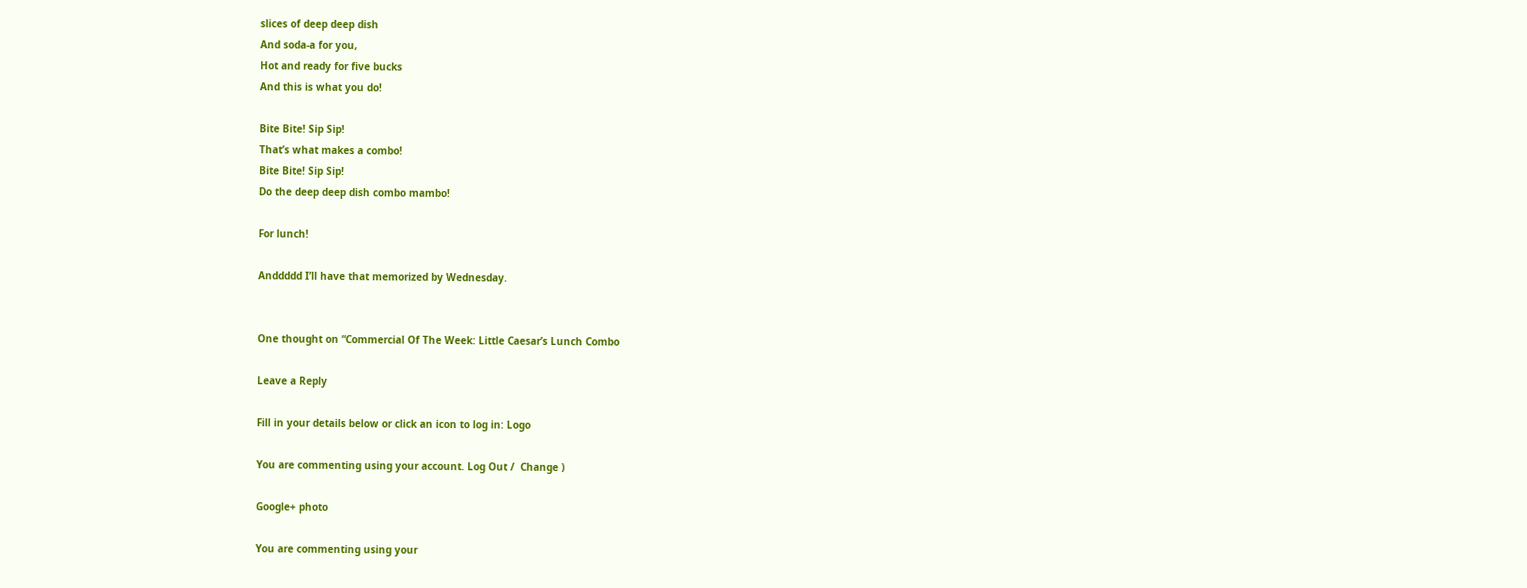slices of deep deep dish
And soda-a for you,
Hot and ready for five bucks
And this is what you do!

Bite Bite! Sip Sip!
That’s what makes a combo!
Bite Bite! Sip Sip!
Do the deep deep dish combo mambo!

For lunch!

Anddddd I’ll have that memorized by Wednesday.


One thought on “Commercial Of The Week: Little Caesar’s Lunch Combo

Leave a Reply

Fill in your details below or click an icon to log in: Logo

You are commenting using your account. Log Out /  Change )

Google+ photo

You are commenting using your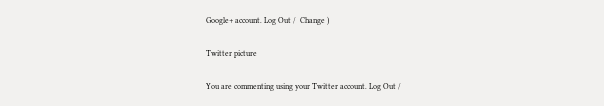Google+ account. Log Out /  Change )

Twitter picture

You are commenting using your Twitter account. Log Out /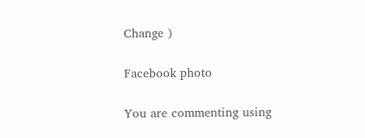Change )

Facebook photo

You are commenting using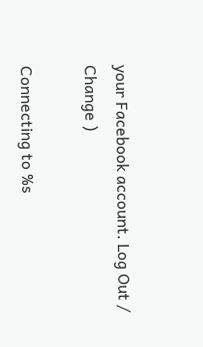your Facebook account. Log Out /  Change )

Connecting to %s